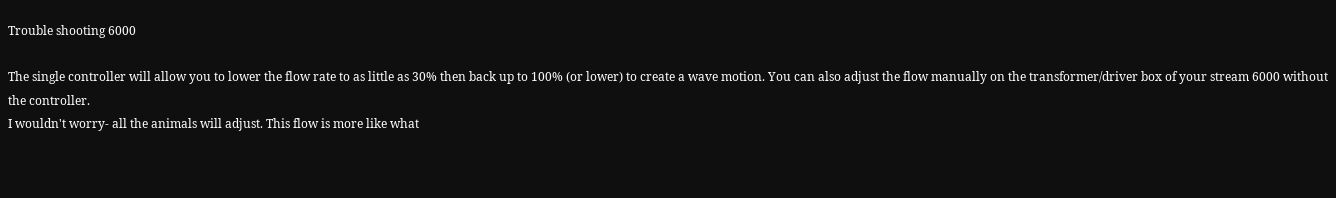Trouble shooting 6000

The single controller will allow you to lower the flow rate to as little as 30% then back up to 100% (or lower) to create a wave motion. You can also adjust the flow manually on the transformer/driver box of your stream 6000 without the controller.
I wouldn't worry- all the animals will adjust. This flow is more like what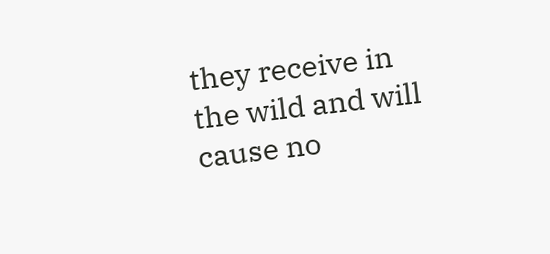they receive in the wild and will cause no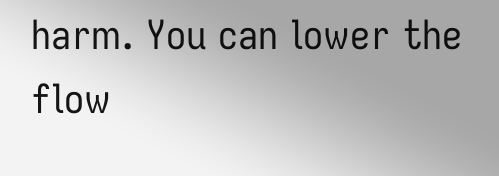harm. You can lower the flow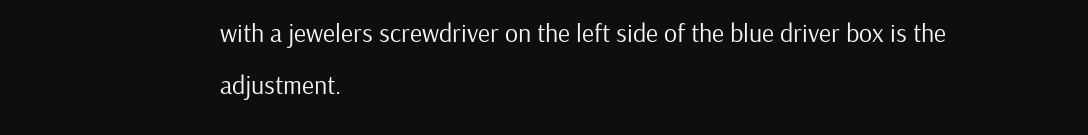with a jewelers screwdriver on the left side of the blue driver box is the adjustment.